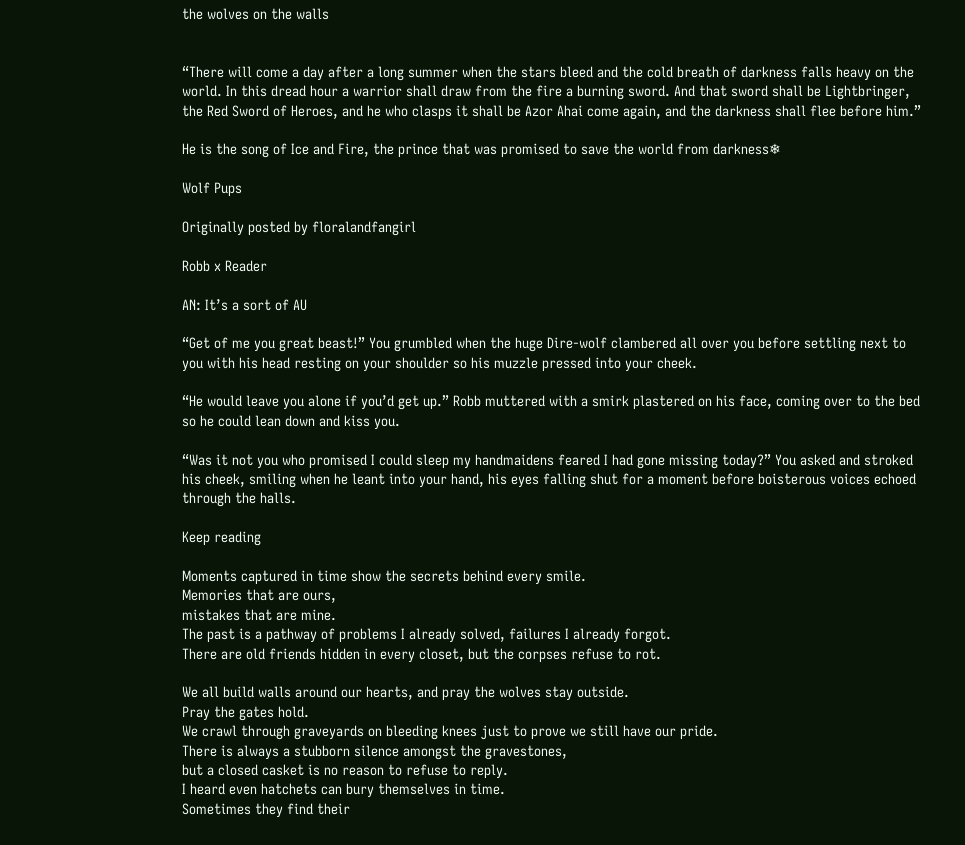the wolves on the walls


“There will come a day after a long summer when the stars bleed and the cold breath of darkness falls heavy on the world. In this dread hour a warrior shall draw from the fire a burning sword. And that sword shall be Lightbringer, the Red Sword of Heroes, and he who clasps it shall be Azor Ahai come again, and the darkness shall flee before him.”

He is the song of Ice and Fire, the prince that was promised to save the world from darkness❄

Wolf Pups

Originally posted by floralandfangirl

Robb x Reader

AN: It’s a sort of AU

“Get of me you great beast!” You grumbled when the huge Dire-wolf clambered all over you before settling next to you with his head resting on your shoulder so his muzzle pressed into your cheek.

“He would leave you alone if you’d get up.” Robb muttered with a smirk plastered on his face, coming over to the bed so he could lean down and kiss you.

“Was it not you who promised I could sleep my handmaidens feared I had gone missing today?” You asked and stroked his cheek, smiling when he leant into your hand, his eyes falling shut for a moment before boisterous voices echoed through the halls.

Keep reading

Moments captured in time show the secrets behind every smile.
Memories that are ours,
mistakes that are mine.
The past is a pathway of problems I already solved, failures I already forgot.
There are old friends hidden in every closet, but the corpses refuse to rot.

We all build walls around our hearts, and pray the wolves stay outside.
Pray the gates hold.
We crawl through graveyards on bleeding knees just to prove we still have our pride.
There is always a stubborn silence amongst the gravestones,
but a closed casket is no reason to refuse to reply.
I heard even hatchets can bury themselves in time.
Sometimes they find their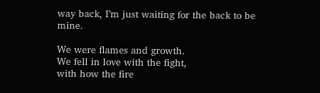way back, I’m just waiting for the back to be mine.

We were flames and growth.
We fell in love with the fight,
with how the fire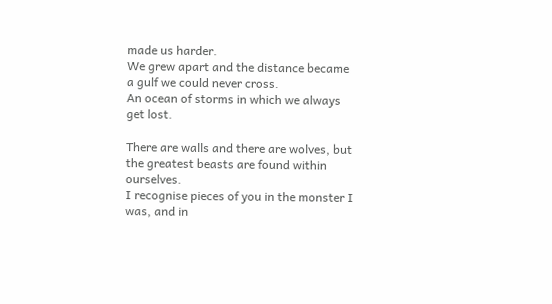made us harder.
We grew apart and the distance became a gulf we could never cross.
An ocean of storms in which we always get lost.

There are walls and there are wolves, but the greatest beasts are found within ourselves.
I recognise pieces of you in the monster I was, and in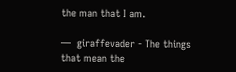the man that I am.

—  giraffevader - The things that mean the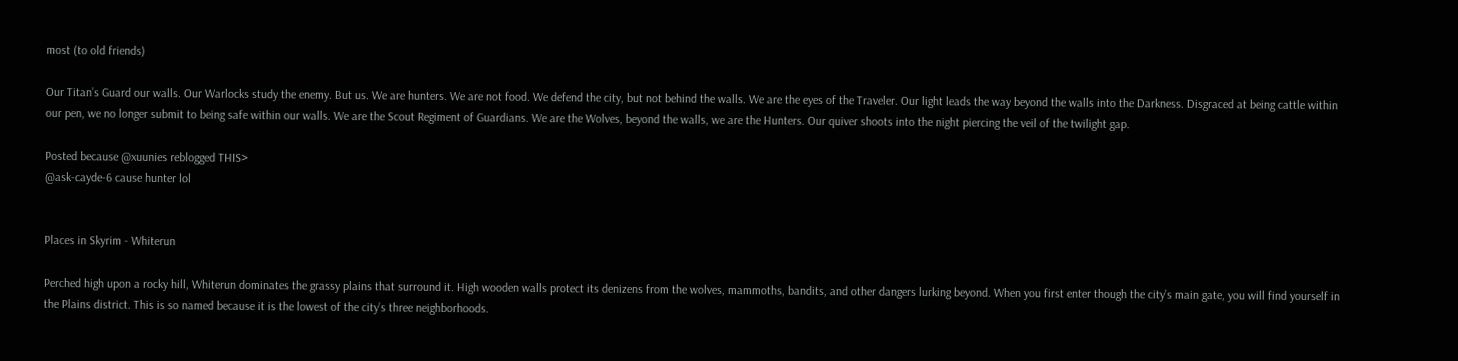most (to old friends)

Our Titan’s Guard our walls. Our Warlocks study the enemy. But us. We are hunters. We are not food. We defend the city, but not behind the walls. We are the eyes of the Traveler. Our light leads the way beyond the walls into the Darkness. Disgraced at being cattle within our pen, we no longer submit to being safe within our walls. We are the Scout Regiment of Guardians. We are the Wolves, beyond the walls, we are the Hunters. Our quiver shoots into the night piercing the veil of the twilight gap.

Posted because @xuunies reblogged THIS>
@ask-cayde-6 cause hunter lol


Places in Skyrim - Whiterun

Perched high upon a rocky hill, Whiterun dominates the grassy plains that surround it. High wooden walls protect its denizens from the wolves, mammoths, bandits, and other dangers lurking beyond. When you first enter though the city’s main gate, you will find yourself in the Plains district. This is so named because it is the lowest of the city’s three neighborhoods.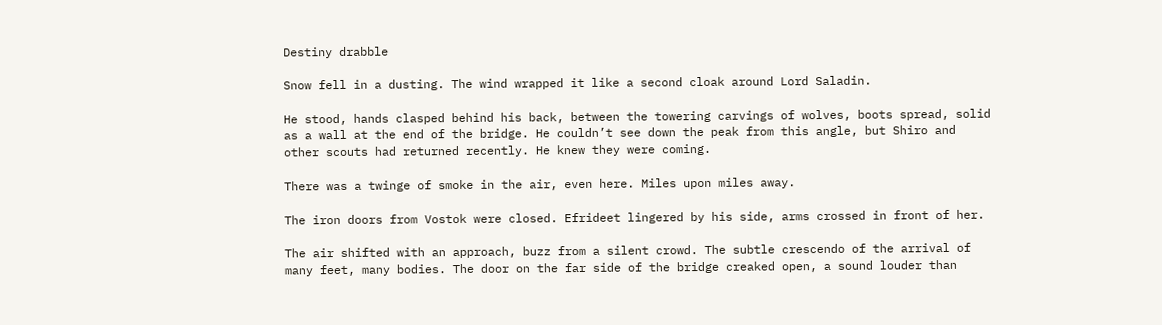Destiny drabble

Snow fell in a dusting. The wind wrapped it like a second cloak around Lord Saladin.

He stood, hands clasped behind his back, between the towering carvings of wolves, boots spread, solid as a wall at the end of the bridge. He couldn’t see down the peak from this angle, but Shiro and other scouts had returned recently. He knew they were coming.

There was a twinge of smoke in the air, even here. Miles upon miles away.

The iron doors from Vostok were closed. Efrideet lingered by his side, arms crossed in front of her.

The air shifted with an approach, buzz from a silent crowd. The subtle crescendo of the arrival of many feet, many bodies. The door on the far side of the bridge creaked open, a sound louder than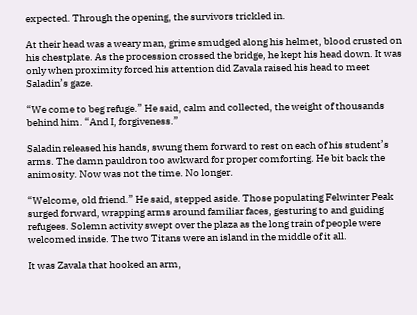expected. Through the opening, the survivors trickled in.

At their head was a weary man, grime smudged along his helmet, blood crusted on his chestplate. As the procession crossed the bridge, he kept his head down. It was only when proximity forced his attention did Zavala raised his head to meet Saladin’s gaze.

“We come to beg refuge.” He said, calm and collected, the weight of thousands behind him. “And I, forgiveness.”

Saladin released his hands, swung them forward to rest on each of his student’s arms. The damn pauldron too awkward for proper comforting. He bit back the animosity. Now was not the time. No longer.

“Welcome, old friend.” He said, stepped aside. Those populating Felwinter Peak surged forward, wrapping arms around familiar faces, gesturing to and guiding refugees. Solemn activity swept over the plaza as the long train of people were welcomed inside. The two Titans were an island in the middle of it all.

It was Zavala that hooked an arm,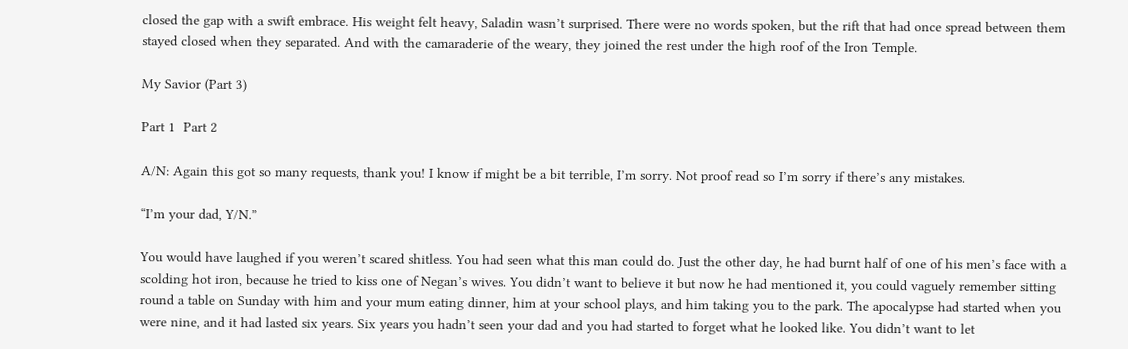closed the gap with a swift embrace. His weight felt heavy, Saladin wasn’t surprised. There were no words spoken, but the rift that had once spread between them stayed closed when they separated. And with the camaraderie of the weary, they joined the rest under the high roof of the Iron Temple.

My Savior (Part 3)

Part 1  Part 2

A/N: Again this got so many requests, thank you! I know if might be a bit terrible, I’m sorry. Not proof read so I’m sorry if there’s any mistakes.

“I’m your dad, Y/N.”

You would have laughed if you weren’t scared shitless. You had seen what this man could do. Just the other day, he had burnt half of one of his men’s face with a scolding hot iron, because he tried to kiss one of Negan’s wives. You didn’t want to believe it but now he had mentioned it, you could vaguely remember sitting round a table on Sunday with him and your mum eating dinner, him at your school plays, and him taking you to the park. The apocalypse had started when you were nine, and it had lasted six years. Six years you hadn’t seen your dad and you had started to forget what he looked like. You didn’t want to let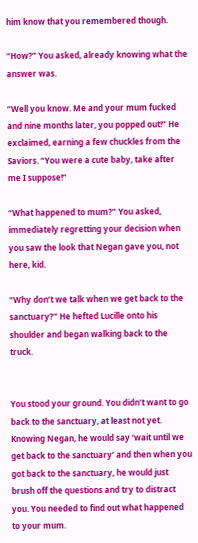him know that you remembered though.

“How?” You asked, already knowing what the answer was.

“Well you know. Me and your mum fucked and nine months later, you popped out!” He exclaimed, earning a few chuckles from the Saviors. “You were a cute baby, take after me I suppose!”

“What happened to mum?” You asked, immediately regretting your decision when you saw the look that Negan gave you, not here, kid.

“Why don’t we talk when we get back to the sanctuary?” He hefted Lucille onto his shoulder and began walking back to the truck.


You stood your ground. You didn’t want to go back to the sanctuary, at least not yet. Knowing Negan, he would say ‘wait until we get back to the sanctuary’ and then when you got back to the sanctuary, he would just brush off the questions and try to distract you. You needed to find out what happened to your mum.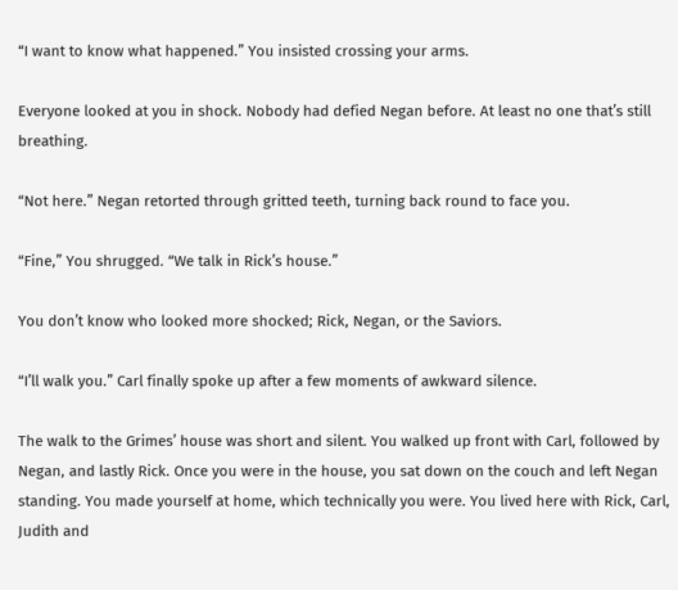“I want to know what happened.” You insisted crossing your arms.

Everyone looked at you in shock. Nobody had defied Negan before. At least no one that’s still breathing.

“Not here.” Negan retorted through gritted teeth, turning back round to face you.

“Fine,” You shrugged. “We talk in Rick’s house.”

You don’t know who looked more shocked; Rick, Negan, or the Saviors.

“I’ll walk you.” Carl finally spoke up after a few moments of awkward silence.

The walk to the Grimes’ house was short and silent. You walked up front with Carl, followed by Negan, and lastly Rick. Once you were in the house, you sat down on the couch and left Negan standing. You made yourself at home, which technically you were. You lived here with Rick, Carl, Judith and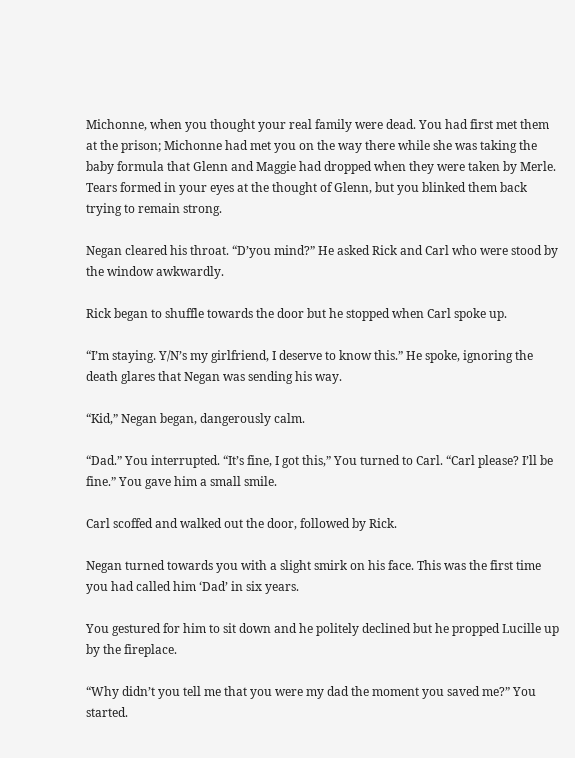Michonne, when you thought your real family were dead. You had first met them at the prison; Michonne had met you on the way there while she was taking the baby formula that Glenn and Maggie had dropped when they were taken by Merle. Tears formed in your eyes at the thought of Glenn, but you blinked them back trying to remain strong.

Negan cleared his throat. “D’you mind?” He asked Rick and Carl who were stood by the window awkwardly.

Rick began to shuffle towards the door but he stopped when Carl spoke up.

“I’m staying. Y/N’s my girlfriend, I deserve to know this.” He spoke, ignoring the death glares that Negan was sending his way.

“Kid,” Negan began, dangerously calm.

“Dad.” You interrupted. “It’s fine, I got this,” You turned to Carl. “Carl please? I’ll be fine.” You gave him a small smile.

Carl scoffed and walked out the door, followed by Rick.

Negan turned towards you with a slight smirk on his face. This was the first time you had called him ‘Dad’ in six years.

You gestured for him to sit down and he politely declined but he propped Lucille up by the fireplace.

“Why didn’t you tell me that you were my dad the moment you saved me?” You started.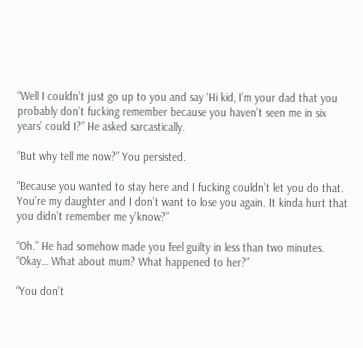“Well I couldn’t just go up to you and say ‘Hi kid, I’m your dad that you probably don’t fucking remember because you haven’t seen me in six years’ could I?” He asked sarcastically.

“But why tell me now?” You persisted.

“Because you wanted to stay here and I fucking couldn’t let you do that. You’re my daughter and I don’t want to lose you again. It kinda hurt that you didn’t remember me y’know?”

“Oh.” He had somehow made you feel guilty in less than two minutes. “Okay… What about mum? What happened to her?”

“You don’t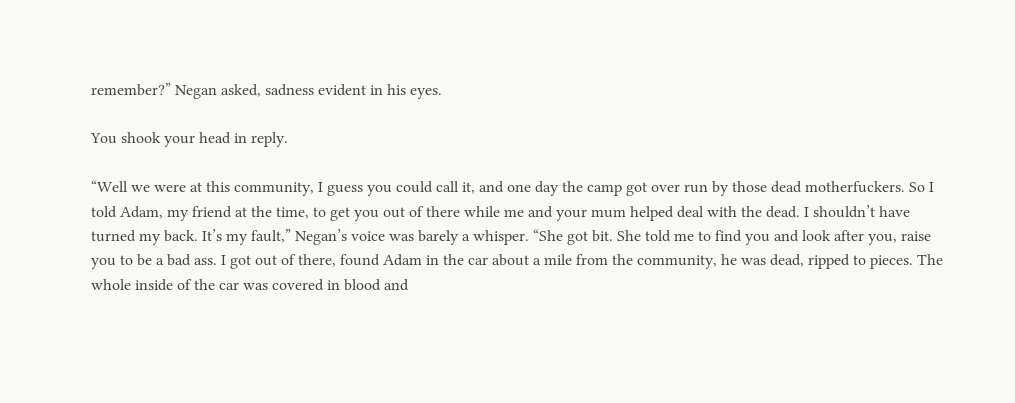remember?” Negan asked, sadness evident in his eyes.

You shook your head in reply.

“Well we were at this community, I guess you could call it, and one day the camp got over run by those dead motherfuckers. So I told Adam, my friend at the time, to get you out of there while me and your mum helped deal with the dead. I shouldn’t have turned my back. It’s my fault,” Negan’s voice was barely a whisper. “She got bit. She told me to find you and look after you, raise you to be a bad ass. I got out of there, found Adam in the car about a mile from the community, he was dead, ripped to pieces. The whole inside of the car was covered in blood and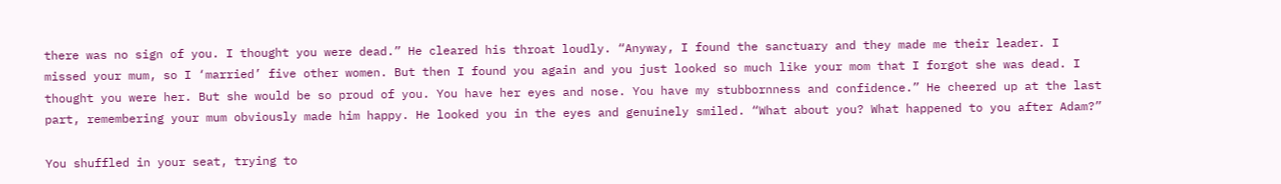there was no sign of you. I thought you were dead.” He cleared his throat loudly. “Anyway, I found the sanctuary and they made me their leader. I missed your mum, so I ‘married’ five other women. But then I found you again and you just looked so much like your mom that I forgot she was dead. I thought you were her. But she would be so proud of you. You have her eyes and nose. You have my stubbornness and confidence.” He cheered up at the last part, remembering your mum obviously made him happy. He looked you in the eyes and genuinely smiled. “What about you? What happened to you after Adam?”

You shuffled in your seat, trying to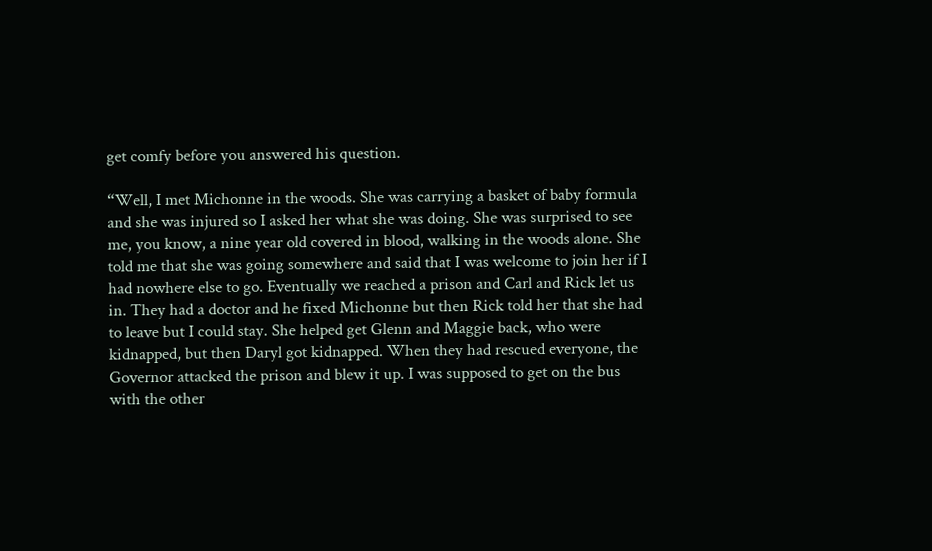get comfy before you answered his question.

“Well, I met Michonne in the woods. She was carrying a basket of baby formula and she was injured so I asked her what she was doing. She was surprised to see me, you know, a nine year old covered in blood, walking in the woods alone. She told me that she was going somewhere and said that I was welcome to join her if I had nowhere else to go. Eventually we reached a prison and Carl and Rick let us in. They had a doctor and he fixed Michonne but then Rick told her that she had to leave but I could stay. She helped get Glenn and Maggie back, who were kidnapped, but then Daryl got kidnapped. When they had rescued everyone, the Governor attacked the prison and blew it up. I was supposed to get on the bus with the other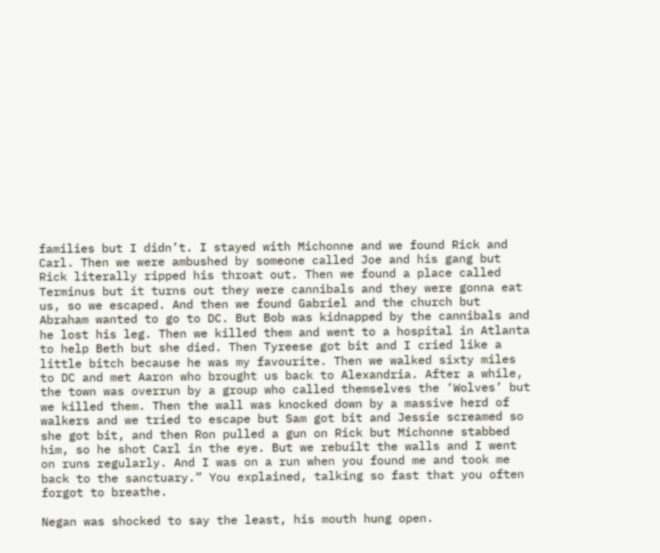families but I didn’t. I stayed with Michonne and we found Rick and Carl. Then we were ambushed by someone called Joe and his gang but Rick literally ripped his throat out. Then we found a place called Terminus but it turns out they were cannibals and they were gonna eat us, so we escaped. And then we found Gabriel and the church but Abraham wanted to go to DC. But Bob was kidnapped by the cannibals and he lost his leg. Then we killed them and went to a hospital in Atlanta to help Beth but she died. Then Tyreese got bit and I cried like a little bitch because he was my favourite. Then we walked sixty miles to DC and met Aaron who brought us back to Alexandria. After a while, the town was overrun by a group who called themselves the ‘Wolves’ but we killed them. Then the wall was knocked down by a massive herd of walkers and we tried to escape but Sam got bit and Jessie screamed so she got bit, and then Ron pulled a gun on Rick but Michonne stabbed him, so he shot Carl in the eye. But we rebuilt the walls and I went on runs regularly. And I was on a run when you found me and took me back to the sanctuary.” You explained, talking so fast that you often forgot to breathe.

Negan was shocked to say the least, his mouth hung open.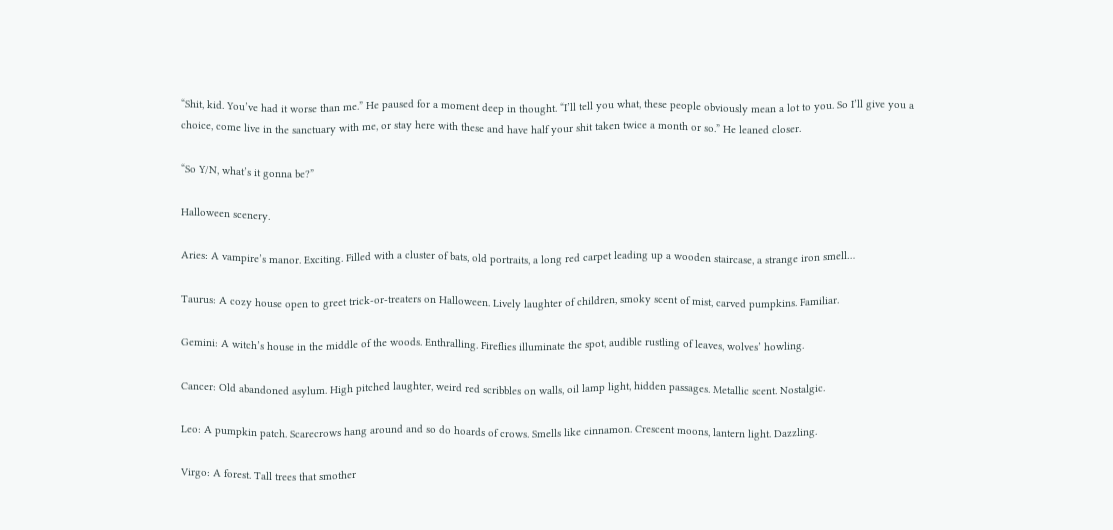“Shit, kid. You’ve had it worse than me.” He paused for a moment deep in thought. “I’ll tell you what, these people obviously mean a lot to you. So I’ll give you a choice, come live in the sanctuary with me, or stay here with these and have half your shit taken twice a month or so.” He leaned closer.

“So Y/N, what’s it gonna be?”

Halloween scenery.

Aries: A vampire’s manor. Exciting. Filled with a cluster of bats, old portraits, a long red carpet leading up a wooden staircase, a strange iron smell…

Taurus: A cozy house open to greet trick-or-treaters on Halloween. Lively laughter of children, smoky scent of mist, carved pumpkins. Familiar.

Gemini: A witch’s house in the middle of the woods. Enthralling. Fireflies illuminate the spot, audible rustling of leaves, wolves’ howling.

Cancer: Old abandoned asylum. High pitched laughter, weird red scribbles on walls, oil lamp light, hidden passages. Metallic scent. Nostalgic.

Leo: A pumpkin patch. Scarecrows hang around and so do hoards of crows. Smells like cinnamon. Crescent moons, lantern light. Dazzling.

Virgo: A forest. Tall trees that smother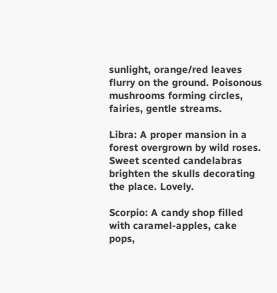sunlight, orange/red leaves flurry on the ground. Poisonous mushrooms forming circles, fairies, gentle streams.

Libra: A proper mansion in a forest overgrown by wild roses. Sweet scented candelabras brighten the skulls decorating the place. Lovely.

Scorpio: A candy shop filled with caramel-apples, cake pops,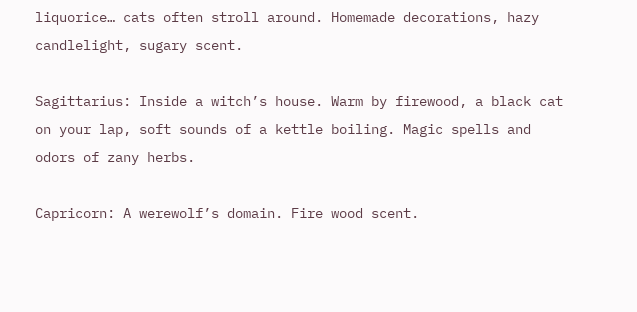liquorice… cats often stroll around. Homemade decorations, hazy candlelight, sugary scent.

Sagittarius: Inside a witch’s house. Warm by firewood, a black cat on your lap, soft sounds of a kettle boiling. Magic spells and odors of zany herbs.

Capricorn: A werewolf’s domain. Fire wood scent.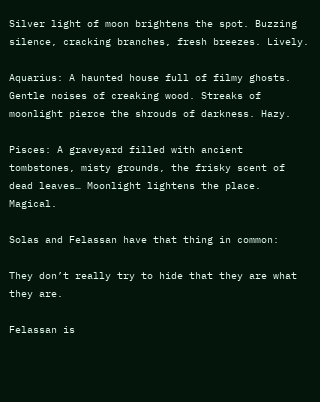Silver light of moon brightens the spot. Buzzing silence, cracking branches, fresh breezes. Lively.

Aquarius: A haunted house full of filmy ghosts. Gentle noises of creaking wood. Streaks of moonlight pierce the shrouds of darkness. Hazy.

Pisces: A graveyard filled with ancient tombstones, misty grounds, the frisky scent of dead leaves… Moonlight lightens the place. Magical.

Solas and Felassan have that thing in common:

They don’t really try to hide that they are what they are.

Felassan is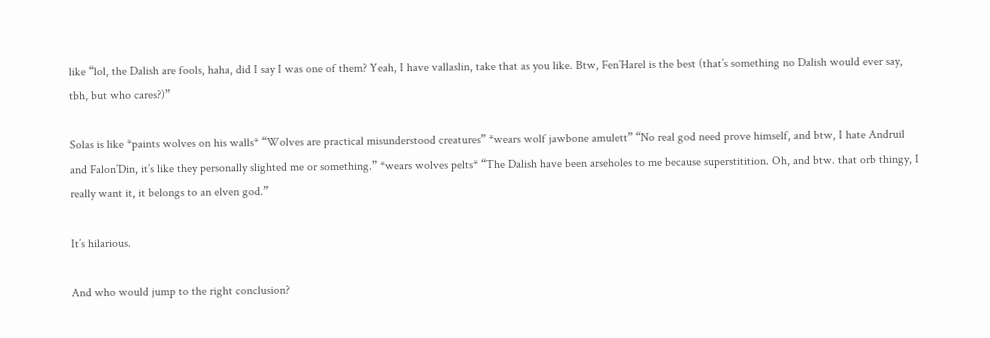like “lol, the Dalish are fools, haha, did I say I was one of them? Yeah, I have vallaslin, take that as you like. Btw, Fen’Harel is the best (that’s something no Dalish would ever say, tbh, but who cares?)”

Solas is like *paints wolves on his walls* “Wolves are practical misunderstood creatures” *wears wolf jawbone amulett” “No real god need prove himself, and btw, I hate Andruil and Falon’Din, it’s like they personally slighted me or something.” *wears wolves pelts* “The Dalish have been arseholes to me because superstitition. Oh, and btw. that orb thingy, I really want it, it belongs to an elven god.”

It’s hilarious.

And who would jump to the right conclusion?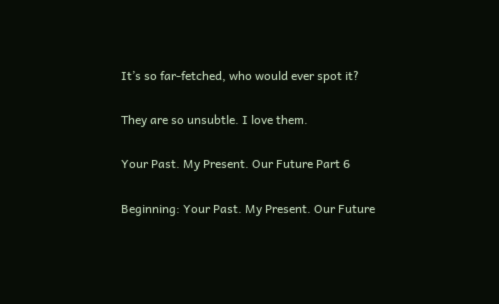It’s so far-fetched, who would ever spot it?

They are so unsubtle. I love them.

Your Past. My Present. Our Future Part 6

Beginning: Your Past. My Present. Our Future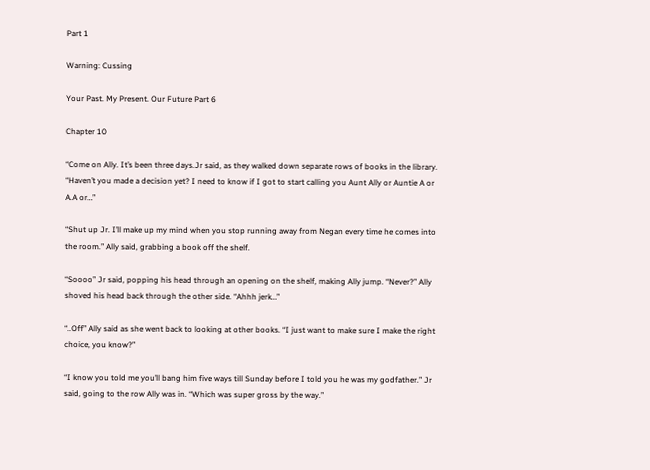Part 1

Warning: Cussing

Your Past. My Present. Our Future Part 6

Chapter 10

“Come on Ally. It’s been three days.Jr said, as they walked down separate rows of books in the library. “Haven’t you made a decision yet? I need to know if I got to start calling you Aunt Ally or Auntie A or A.A or…”

“Shut up Jr. I’ll make up my mind when you stop running away from Negan every time he comes into the room.” Ally said, grabbing a book off the shelf.

“Soooo” Jr said, popping his head through an opening on the shelf, making Ally jump. “Never?” Ally shoved his head back through the other side. “Ahhh jerk…”

“..Off” Ally said as she went back to looking at other books. “I just want to make sure I make the right choice, you know?”

“I know you told me you’ll bang him five ways till Sunday before I told you he was my godfather.” Jr said, going to the row Ally was in. “Which was super gross by the way.”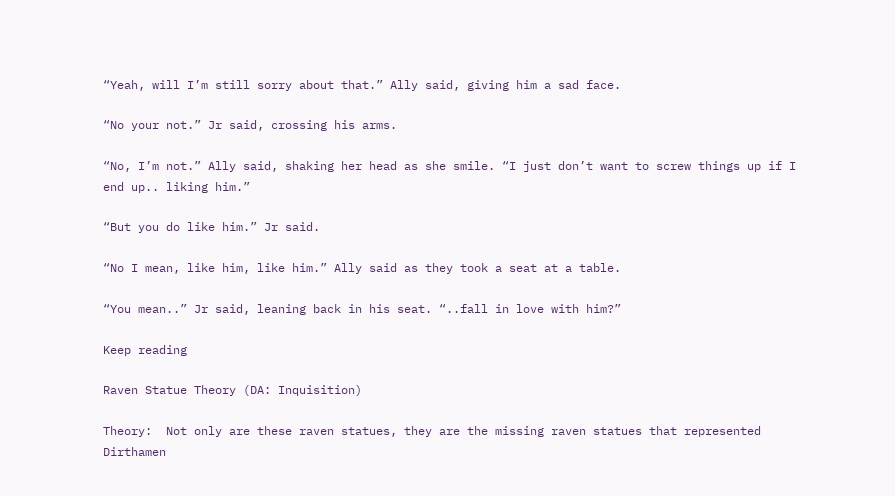“Yeah, will I’m still sorry about that.” Ally said, giving him a sad face.

“No your not.” Jr said, crossing his arms.

“No, I’m not.” Ally said, shaking her head as she smile. “I just don’t want to screw things up if I end up.. liking him.”

“But you do like him.” Jr said.

“No I mean, like him, like him.” Ally said as they took a seat at a table.

“You mean..” Jr said, leaning back in his seat. “..fall in love with him?”

Keep reading

Raven Statue Theory (DA: Inquisition)

Theory:  Not only are these raven statues, they are the missing raven statues that represented Dirthamen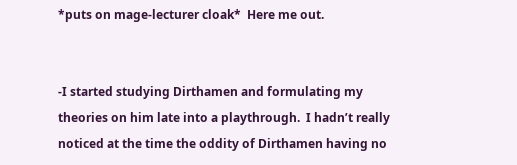*puts on mage-lecturer cloak*  Here me out.


-I started studying Dirthamen and formulating my theories on him late into a playthrough.  I hadn’t really noticed at the time the oddity of Dirthamen having no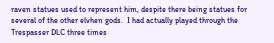raven statues used to represent him, despite there being statues for several of the other elvhen gods.  I had actually played through the Trespasser DLC three times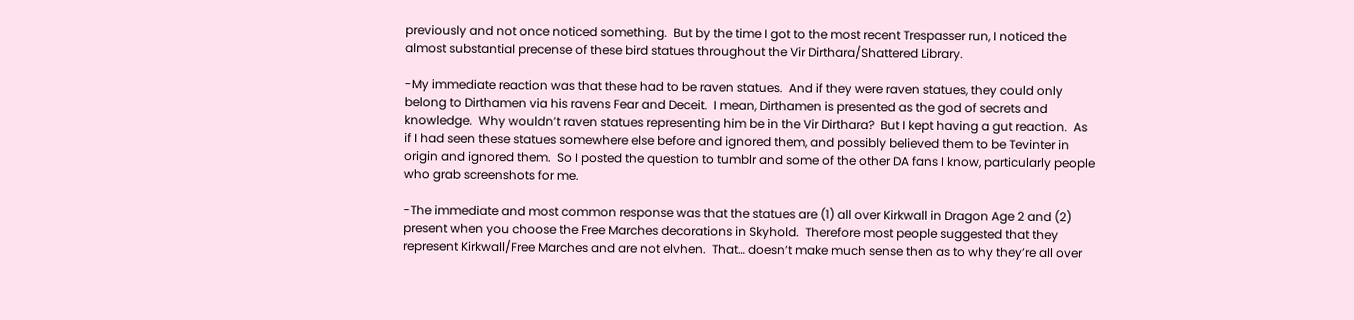previously and not once noticed something.  But by the time I got to the most recent Trespasser run, I noticed the almost substantial precense of these bird statues throughout the Vir Dirthara/Shattered Library.

-My immediate reaction was that these had to be raven statues.  And if they were raven statues, they could only belong to Dirthamen via his ravens Fear and Deceit.  I mean, Dirthamen is presented as the god of secrets and knowledge.  Why wouldn’t raven statues representing him be in the Vir Dirthara?  But I kept having a gut reaction.  As if I had seen these statues somewhere else before and ignored them, and possibly believed them to be Tevinter in origin and ignored them.  So I posted the question to tumblr and some of the other DA fans I know, particularly people who grab screenshots for me.

-The immediate and most common response was that the statues are (1) all over Kirkwall in Dragon Age 2 and (2) present when you choose the Free Marches decorations in Skyhold.  Therefore most people suggested that they represent Kirkwall/Free Marches and are not elvhen.  That… doesn’t make much sense then as to why they’re all over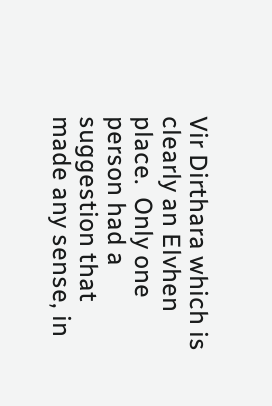Vir Dirthara which is clearly an Elvhen place.  Only one person had a suggestion that made any sense, in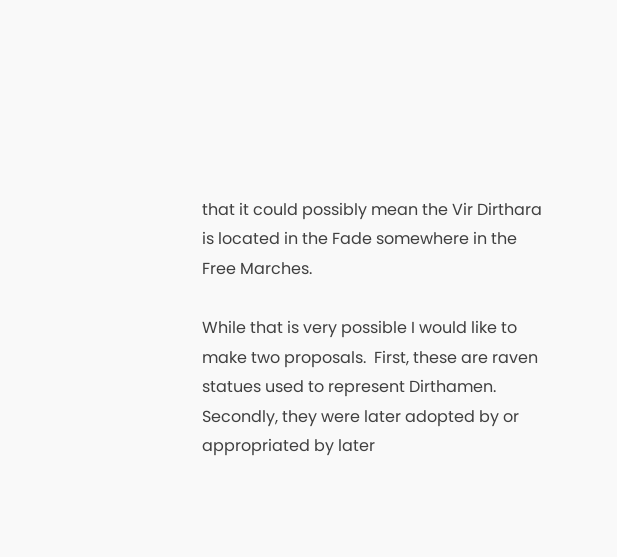that it could possibly mean the Vir Dirthara is located in the Fade somewhere in the Free Marches.

While that is very possible I would like to make two proposals.  First, these are raven statues used to represent Dirthamen.  Secondly, they were later adopted by or appropriated by later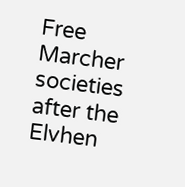Free Marcher societies after the Elvhen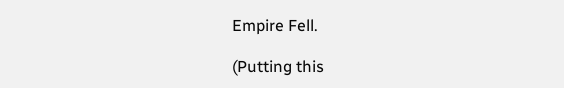Empire Fell.

(Putting this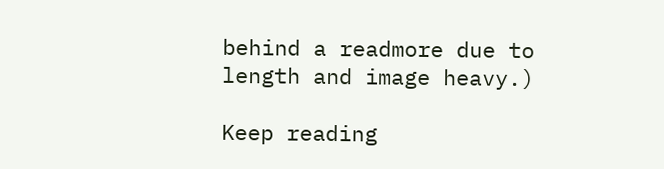behind a readmore due to length and image heavy.)

Keep reading